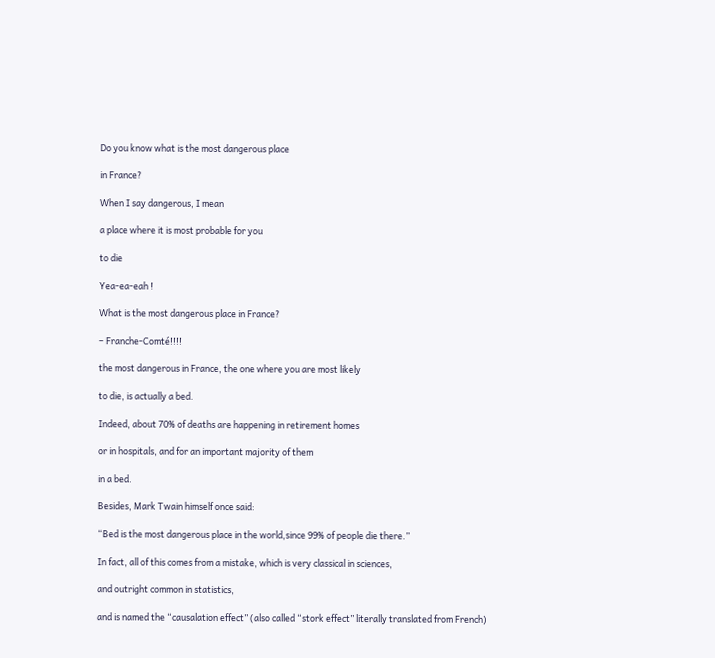Do you know what is the most dangerous place

in France?

When I say dangerous, I mean

a place where it is most probable for you

to die

Yea-ea-eah !

What is the most dangerous place in France?

– Franche-Comté!!!!

the most dangerous in France, the one where you are most likely

to die, is actually a bed.

Indeed, about 70% of deaths are happening in retirement homes

or in hospitals, and for an important majority of them

in a bed.

Besides, Mark Twain himself once said:

“Bed is the most dangerous place in the world,since 99% of people die there.”

In fact, all of this comes from a mistake, which is very classical in sciences,

and outright common in statistics,

and is named the “causalation effect” (also called “stork effect” literally translated from French)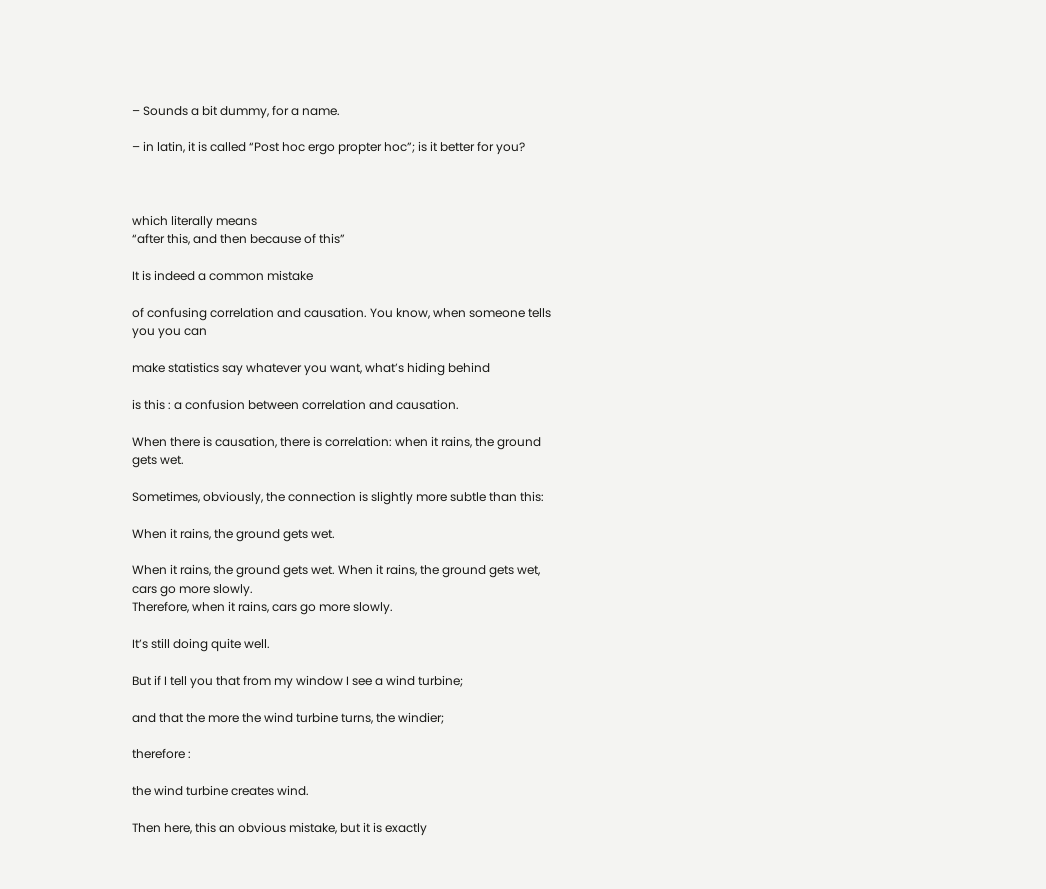– Sounds a bit dummy, for a name.

– in latin, it is called “Post hoc ergo propter hoc”; is it better for you?



which literally means
“after this, and then because of this”

It is indeed a common mistake

of confusing correlation and causation. You know, when someone tells you you can

make statistics say whatever you want, what’s hiding behind

is this : a confusion between correlation and causation.

When there is causation, there is correlation: when it rains, the ground gets wet.

Sometimes, obviously, the connection is slightly more subtle than this:

When it rains, the ground gets wet.

When it rains, the ground gets wet. When it rains, the ground gets wet, cars go more slowly.
Therefore, when it rains, cars go more slowly.

It’s still doing quite well.

But if I tell you that from my window I see a wind turbine;

and that the more the wind turbine turns, the windier;

therefore :

the wind turbine creates wind.

Then here, this an obvious mistake, but it is exactly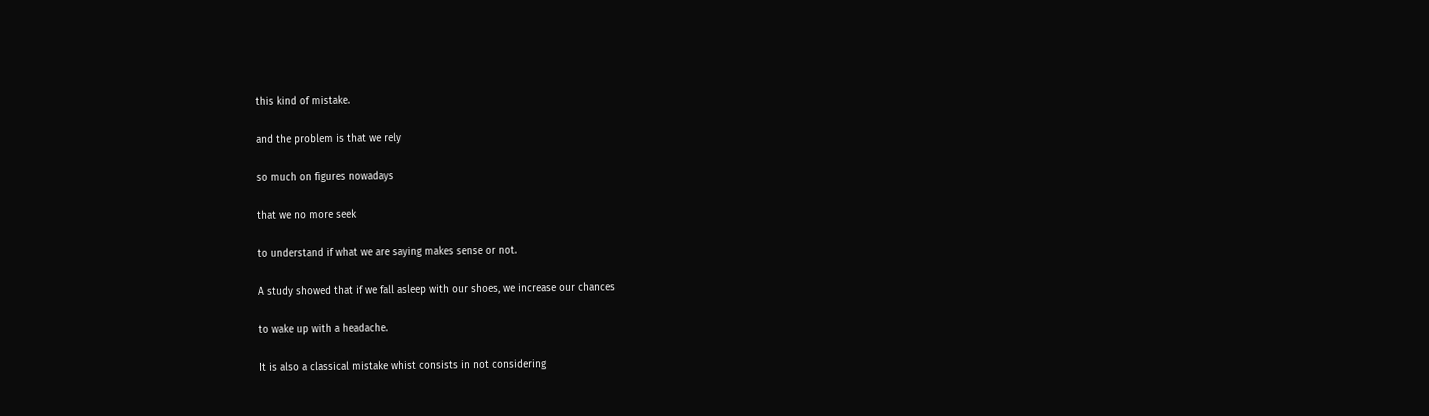this kind of mistake.

and the problem is that we rely

so much on figures nowadays

that we no more seek

to understand if what we are saying makes sense or not.

A study showed that if we fall asleep with our shoes, we increase our chances

to wake up with a headache.

It is also a classical mistake whist consists in not considering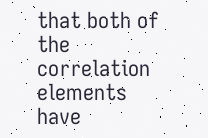that both of the correlation elements have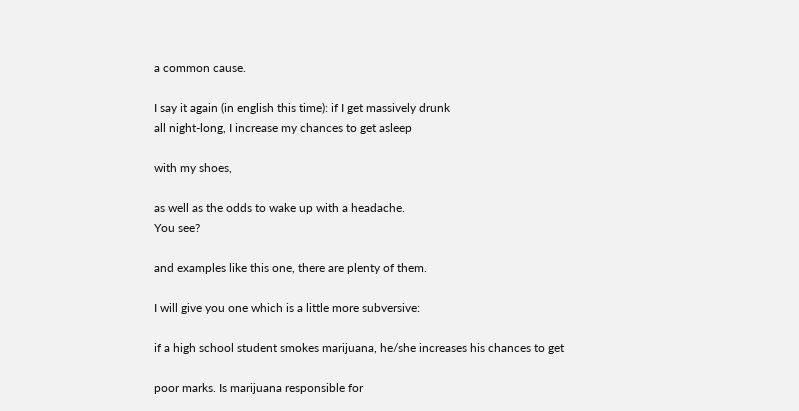a common cause.

I say it again (in english this time): if I get massively drunk
all night-long, I increase my chances to get asleep

with my shoes,

as well as the odds to wake up with a headache.
You see?

and examples like this one, there are plenty of them.

I will give you one which is a little more subversive:

if a high school student smokes marijuana, he/she increases his chances to get

poor marks. Is marijuana responsible for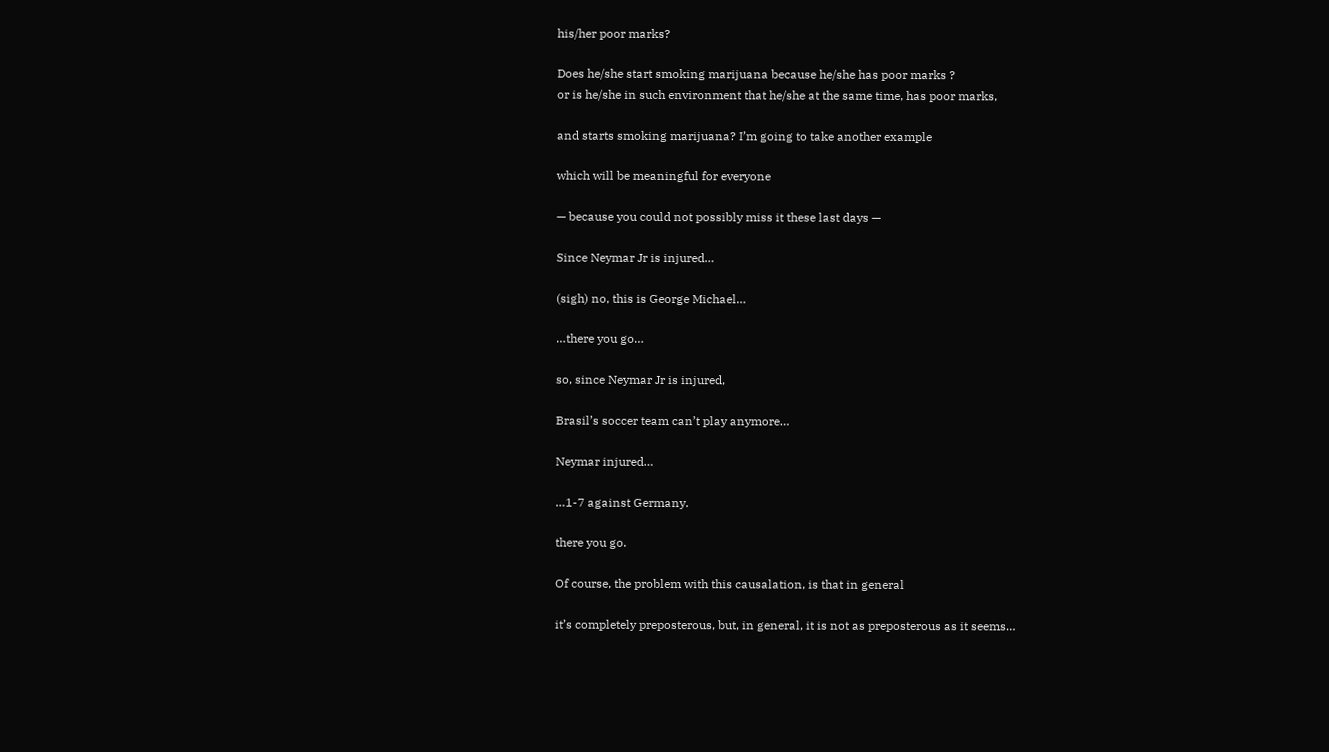his/her poor marks?

Does he/she start smoking marijuana because he/she has poor marks ?
or is he/she in such environment that he/she at the same time, has poor marks,

and starts smoking marijuana? I’m going to take another example

which will be meaningful for everyone

— because you could not possibly miss it these last days —

Since Neymar Jr is injured…

(sigh) no, this is George Michael…

…there you go…

so, since Neymar Jr is injured,

Brasil’s soccer team can’t play anymore…

Neymar injured…

…1-7 against Germany.

there you go.

Of course, the problem with this causalation, is that in general

it’s completely preposterous, but, in general, it is not as preposterous as it seems…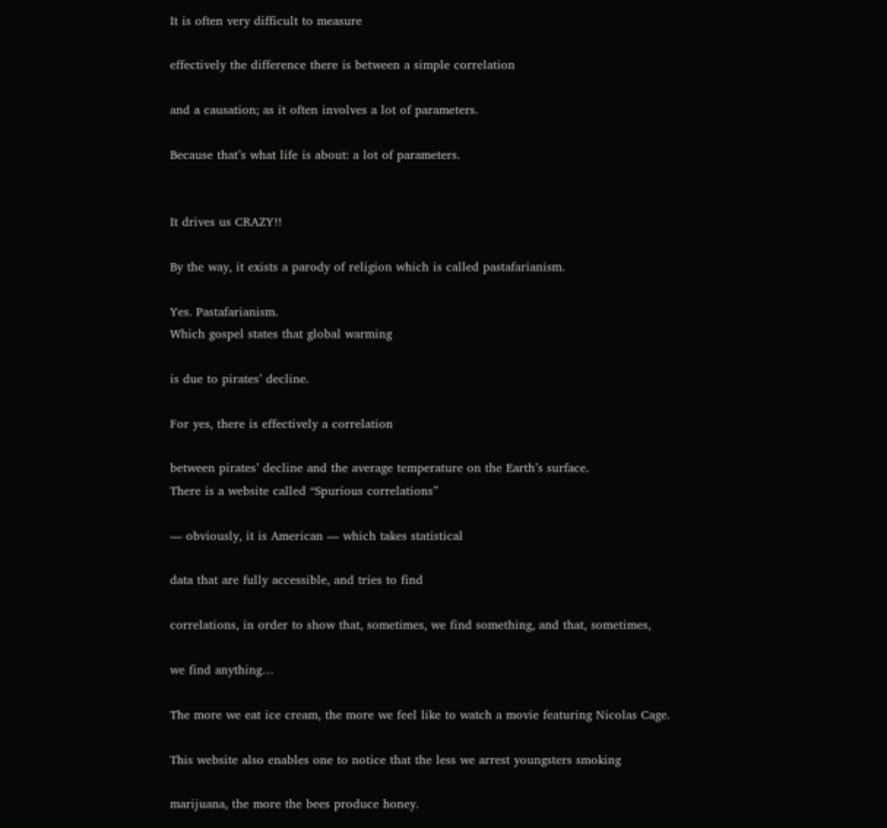It is often very difficult to measure

effectively the difference there is between a simple correlation

and a causation; as it often involves a lot of parameters.

Because that’s what life is about: a lot of parameters.


It drives us CRAZY!!

By the way, it exists a parody of religion which is called pastafarianism.

Yes. Pastafarianism.
Which gospel states that global warming

is due to pirates’ decline.

For yes, there is effectively a correlation

between pirates’ decline and the average temperature on the Earth’s surface.
There is a website called “Spurious correlations”

— obviously, it is American — which takes statistical

data that are fully accessible, and tries to find

correlations, in order to show that, sometimes, we find something, and that, sometimes,

we find anything…

The more we eat ice cream, the more we feel like to watch a movie featuring Nicolas Cage.

This website also enables one to notice that the less we arrest youngsters smoking

marijuana, the more the bees produce honey.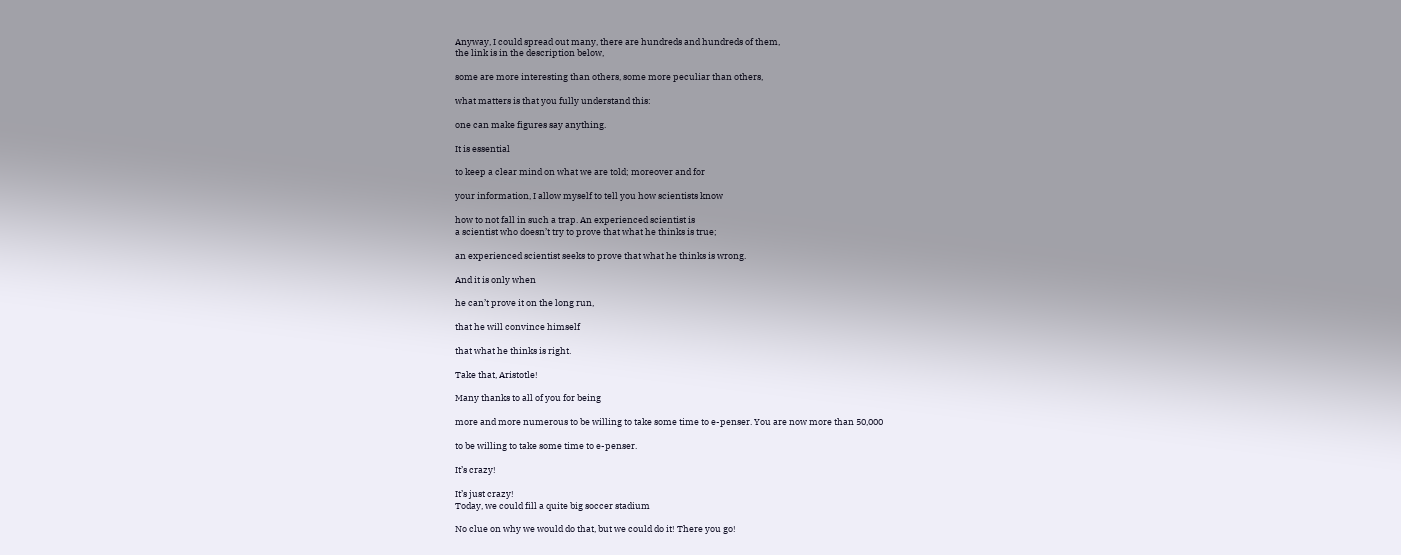Anyway, I could spread out many, there are hundreds and hundreds of them,
the link is in the description below,

some are more interesting than others, some more peculiar than others,

what matters is that you fully understand this:

one can make figures say anything.

It is essential

to keep a clear mind on what we are told; moreover and for

your information, I allow myself to tell you how scientists know

how to not fall in such a trap. An experienced scientist is
a scientist who doesn’t try to prove that what he thinks is true;

an experienced scientist seeks to prove that what he thinks is wrong.

And it is only when

he can’t prove it on the long run,

that he will convince himself

that what he thinks is right.

Take that, Aristotle!

Many thanks to all of you for being

more and more numerous to be willing to take some time to e-penser. You are now more than 50,000

to be willing to take some time to e-penser.

It’s crazy!

It’s just crazy!
Today, we could fill a quite big soccer stadium

No clue on why we would do that, but we could do it! There you go!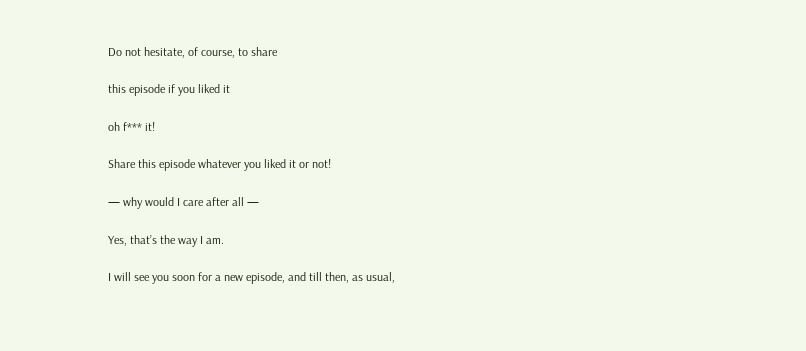Do not hesitate, of course, to share

this episode if you liked it

oh f*** it!

Share this episode whatever you liked it or not!

— why would I care after all —

Yes, that’s the way I am.

I will see you soon for a new episode, and till then, as usual,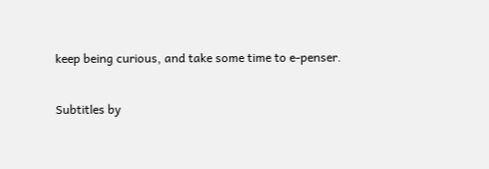keep being curious, and take some time to e-penser.

Subtitles by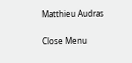Matthieu Audras

Close Menu